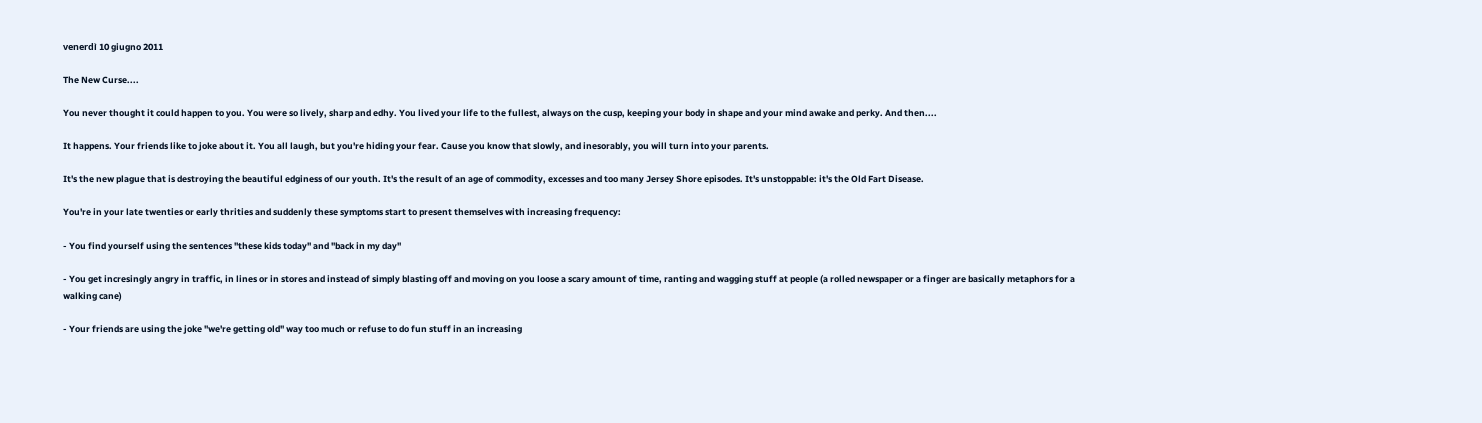venerdì 10 giugno 2011

The New Curse....

You never thought it could happen to you. You were so lively, sharp and edhy. You lived your life to the fullest, always on the cusp, keeping your body in shape and your mind awake and perky. And then....

It happens. Your friends like to joke about it. You all laugh, but you're hiding your fear. Cause you know that slowly, and inesorably, you will turn into your parents.

It's the new plague that is destroying the beautiful edginess of our youth. It's the result of an age of commodity, excesses and too many Jersey Shore episodes. It's unstoppable: it's the Old Fart Disease.

You're in your late twenties or early thrities and suddenly these symptoms start to present themselves with increasing frequency:

- You find yourself using the sentences "these kids today" and "back in my day"

- You get incresingly angry in traffic, in lines or in stores and instead of simply blasting off and moving on you loose a scary amount of time, ranting and wagging stuff at people (a rolled newspaper or a finger are basically metaphors for a walking cane)

- Your friends are using the joke "we're getting old" way too much or refuse to do fun stuff in an increasing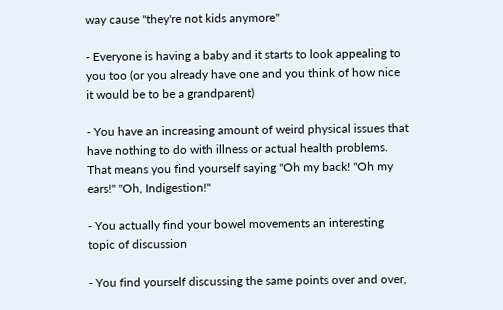way cause "they're not kids anymore"

- Everyone is having a baby and it starts to look appealing to you too (or you already have one and you think of how nice it would be to be a grandparent)

- You have an increasing amount of weird physical issues that have nothing to do with illness or actual health problems. That means you find yourself saying "Oh my back! "Oh my ears!" "Oh, Indigestion!"

- You actually find your bowel movements an interesting topic of discussion

- You find yourself discussing the same points over and over,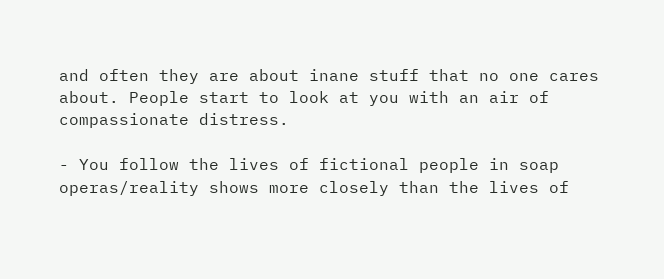and often they are about inane stuff that no one cares about. People start to look at you with an air of compassionate distress.

- You follow the lives of fictional people in soap operas/reality shows more closely than the lives of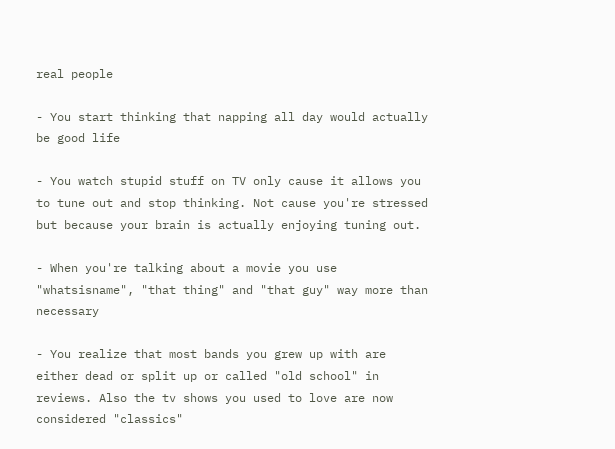real people

- You start thinking that napping all day would actually be good life

- You watch stupid stuff on TV only cause it allows you to tune out and stop thinking. Not cause you're stressed but because your brain is actually enjoying tuning out.

- When you're talking about a movie you use "whatsisname", "that thing" and "that guy" way more than necessary

- You realize that most bands you grew up with are either dead or split up or called "old school" in reviews. Also the tv shows you used to love are now considered "classics"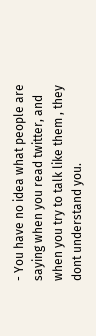- You have no idea what people are saying when you read twitter, and when you try to talk like them , they dont understand you.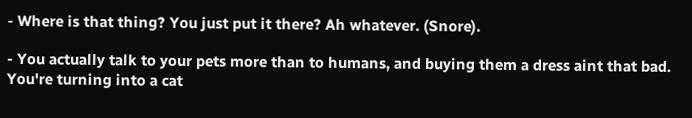- Where is that thing? You just put it there? Ah whatever. (Snore).

- You actually talk to your pets more than to humans, and buying them a dress aint that bad. You're turning into a cat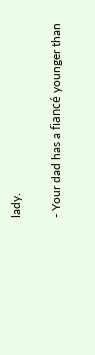lady.

- Your dad has a fiancé younger than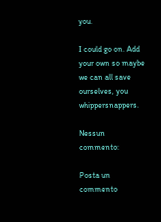you.

I could go on. Add your own so maybe we can all save ourselves, you whippersnappers.

Nessun commento:

Posta un commento